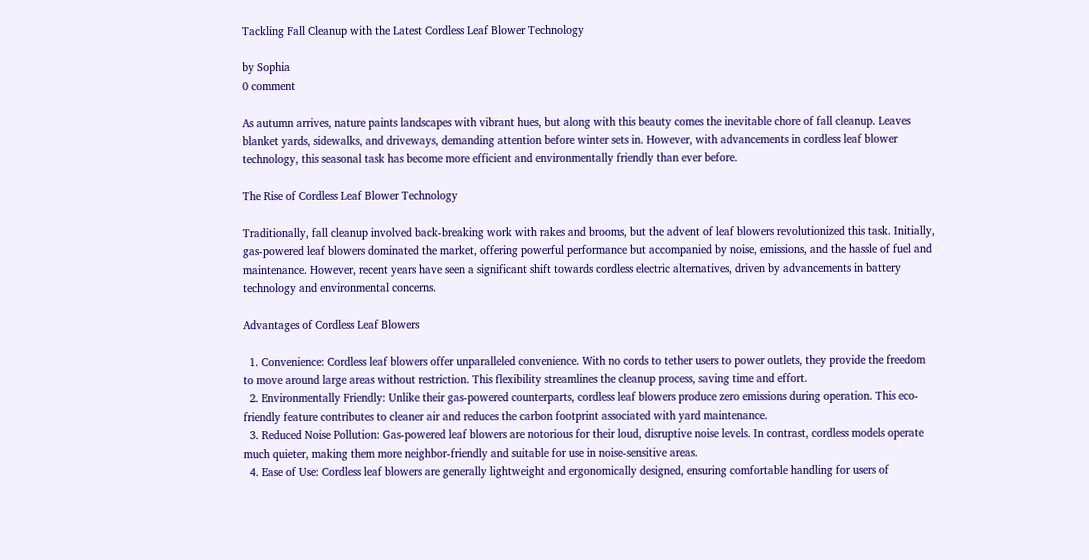Tackling Fall Cleanup with the Latest Cordless Leaf Blower Technology

by Sophia
0 comment

As autumn arrives, nature paints landscapes with vibrant hues, but along with this beauty comes the inevitable chore of fall cleanup. Leaves blanket yards, sidewalks, and driveways, demanding attention before winter sets in. However, with advancements in cordless leaf blower technology, this seasonal task has become more efficient and environmentally friendly than ever before.

The Rise of Cordless Leaf Blower Technology

Traditionally, fall cleanup involved back-breaking work with rakes and brooms, but the advent of leaf blowers revolutionized this task. Initially, gas-powered leaf blowers dominated the market, offering powerful performance but accompanied by noise, emissions, and the hassle of fuel and maintenance. However, recent years have seen a significant shift towards cordless electric alternatives, driven by advancements in battery technology and environmental concerns.

Advantages of Cordless Leaf Blowers

  1. Convenience: Cordless leaf blowers offer unparalleled convenience. With no cords to tether users to power outlets, they provide the freedom to move around large areas without restriction. This flexibility streamlines the cleanup process, saving time and effort.
  2. Environmentally Friendly: Unlike their gas-powered counterparts, cordless leaf blowers produce zero emissions during operation. This eco-friendly feature contributes to cleaner air and reduces the carbon footprint associated with yard maintenance.
  3. Reduced Noise Pollution: Gas-powered leaf blowers are notorious for their loud, disruptive noise levels. In contrast, cordless models operate much quieter, making them more neighbor-friendly and suitable for use in noise-sensitive areas.
  4. Ease of Use: Cordless leaf blowers are generally lightweight and ergonomically designed, ensuring comfortable handling for users of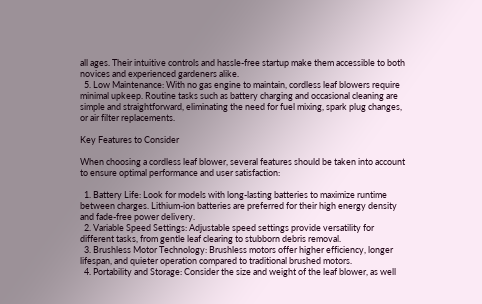all ages. Their intuitive controls and hassle-free startup make them accessible to both novices and experienced gardeners alike.
  5. Low Maintenance: With no gas engine to maintain, cordless leaf blowers require minimal upkeep. Routine tasks such as battery charging and occasional cleaning are simple and straightforward, eliminating the need for fuel mixing, spark plug changes, or air filter replacements.

Key Features to Consider

When choosing a cordless leaf blower, several features should be taken into account to ensure optimal performance and user satisfaction:

  1. Battery Life: Look for models with long-lasting batteries to maximize runtime between charges. Lithium-ion batteries are preferred for their high energy density and fade-free power delivery.
  2. Variable Speed Settings: Adjustable speed settings provide versatility for different tasks, from gentle leaf clearing to stubborn debris removal.
  3. Brushless Motor Technology: Brushless motors offer higher efficiency, longer lifespan, and quieter operation compared to traditional brushed motors.
  4. Portability and Storage: Consider the size and weight of the leaf blower, as well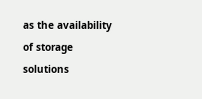as the availability of storage solutions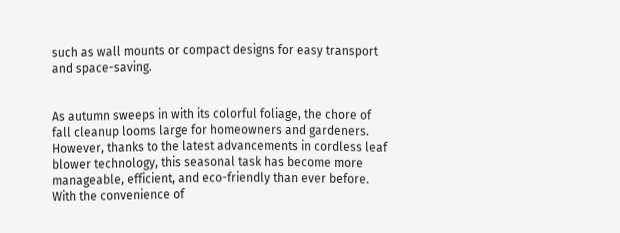such as wall mounts or compact designs for easy transport and space-saving.


As autumn sweeps in with its colorful foliage, the chore of fall cleanup looms large for homeowners and gardeners. However, thanks to the latest advancements in cordless leaf blower technology, this seasonal task has become more manageable, efficient, and eco-friendly than ever before. With the convenience of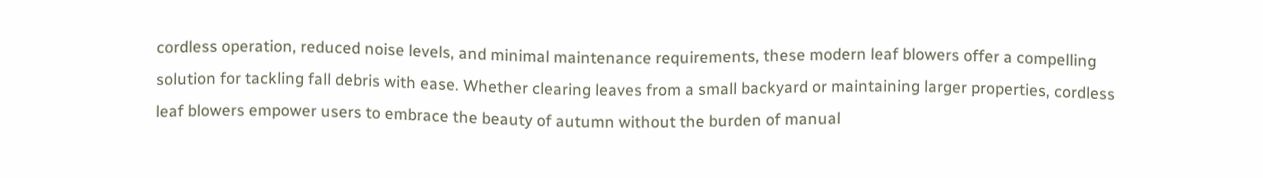cordless operation, reduced noise levels, and minimal maintenance requirements, these modern leaf blowers offer a compelling solution for tackling fall debris with ease. Whether clearing leaves from a small backyard or maintaining larger properties, cordless leaf blowers empower users to embrace the beauty of autumn without the burden of manual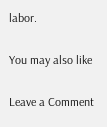labor.

You may also like

Leave a Comment